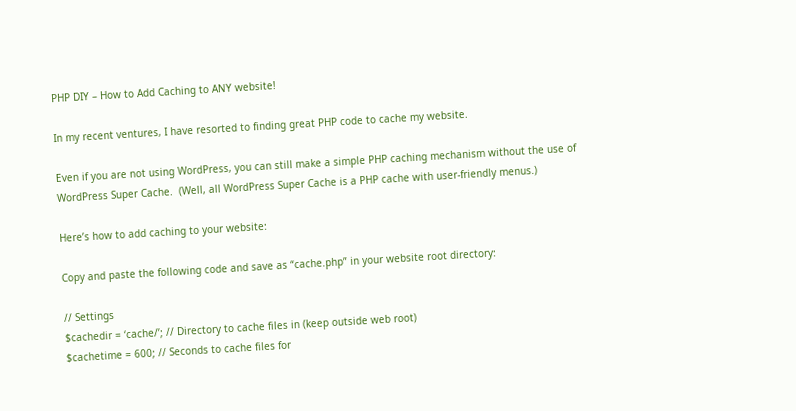PHP DIY – How to Add Caching to ANY website!

In my recent ventures, I have resorted to finding great PHP code to cache my website.

Even if you are not using WordPress, you can still make a simple PHP caching mechanism without the use of WordPress Super Cache.  (Well, all WordPress Super Cache is a PHP cache with user-friendly menus.)

Here’s how to add caching to your website:

Copy and paste the following code and save as “cache.php” in your website root directory:

// Settings
$cachedir = ‘cache/’; // Directory to cache files in (keep outside web root)
$cachetime = 600; // Seconds to cache files for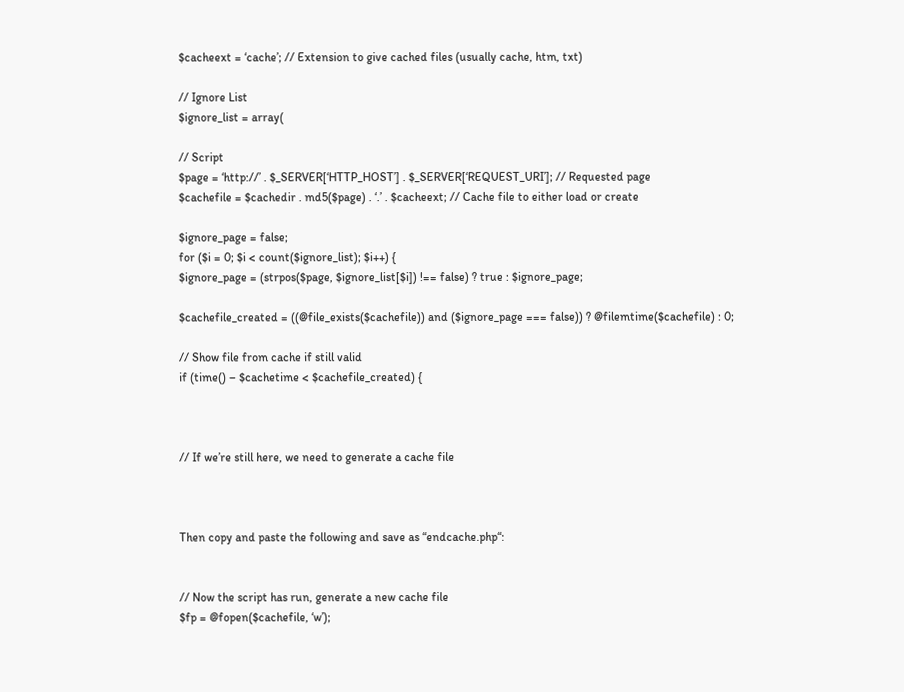$cacheext = ‘cache’; // Extension to give cached files (usually cache, htm, txt)

// Ignore List
$ignore_list = array(

// Script
$page = ‘http://’ . $_SERVER[‘HTTP_HOST’] . $_SERVER[‘REQUEST_URI’]; // Requested page
$cachefile = $cachedir . md5($page) . ‘.’ . $cacheext; // Cache file to either load or create

$ignore_page = false;
for ($i = 0; $i < count($ignore_list); $i++) {
$ignore_page = (strpos($page, $ignore_list[$i]) !== false) ? true : $ignore_page;

$cachefile_created = ((@file_exists($cachefile)) and ($ignore_page === false)) ? @filemtime($cachefile) : 0;

// Show file from cache if still valid
if (time() – $cachetime < $cachefile_created) {



// If we’re still here, we need to generate a cache file



Then copy and paste the following and save as “endcache.php“:


// Now the script has run, generate a new cache file
$fp = @fopen($cachefile, ‘w’);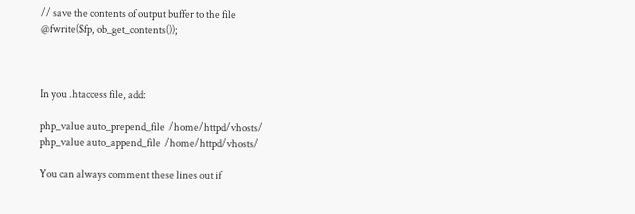// save the contents of output buffer to the file
@fwrite($fp, ob_get_contents());



In you .htaccess file, add:

php_value auto_prepend_file  /home/httpd/vhosts/
php_value auto_append_file  /home/httpd/vhosts/

You can always comment these lines out if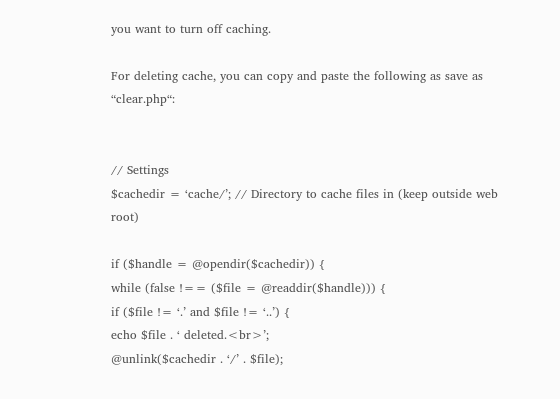you want to turn off caching.

For deleting cache, you can copy and paste the following as save as “clear.php“:


// Settings
$cachedir = ‘cache/’; // Directory to cache files in (keep outside web root)

if ($handle = @opendir($cachedir)) {
while (false !== ($file = @readdir($handle))) {
if ($file != ‘.’ and $file != ‘..’) {
echo $file . ‘ deleted.<br>’;
@unlink($cachedir . ‘/’ . $file);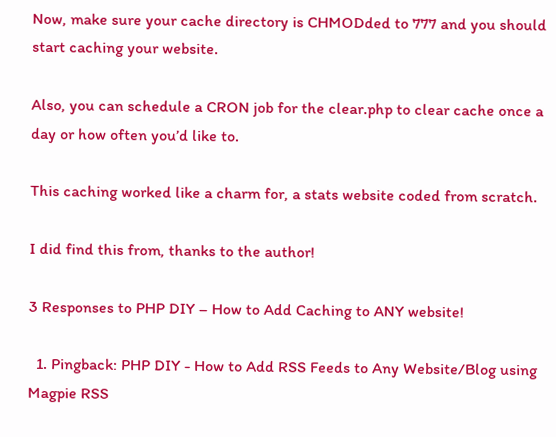Now, make sure your cache directory is CHMODded to 777 and you should start caching your website.

Also, you can schedule a CRON job for the clear.php to clear cache once a day or how often you’d like to.

This caching worked like a charm for, a stats website coded from scratch.

I did find this from, thanks to the author!

3 Responses to PHP DIY – How to Add Caching to ANY website!

  1. Pingback: PHP DIY - How to Add RSS Feeds to Any Website/Blog using Magpie RSS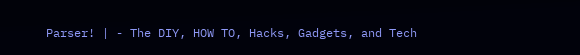Parser! | - The DIY, HOW TO, Hacks, Gadgets, and Tech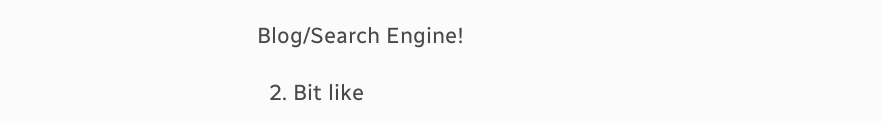Blog/Search Engine!

  2. Bit like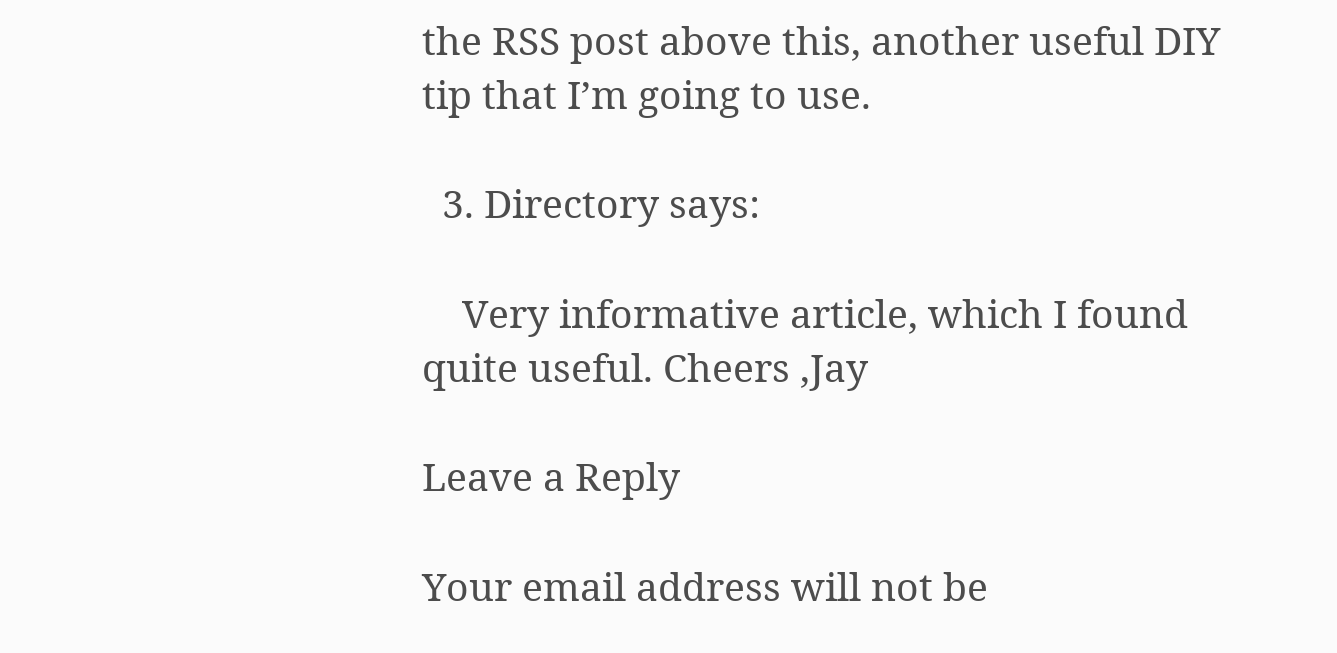the RSS post above this, another useful DIY tip that I’m going to use.

  3. Directory says:

    Very informative article, which I found quite useful. Cheers ,Jay

Leave a Reply

Your email address will not be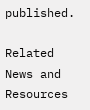published.

Related News and Resources